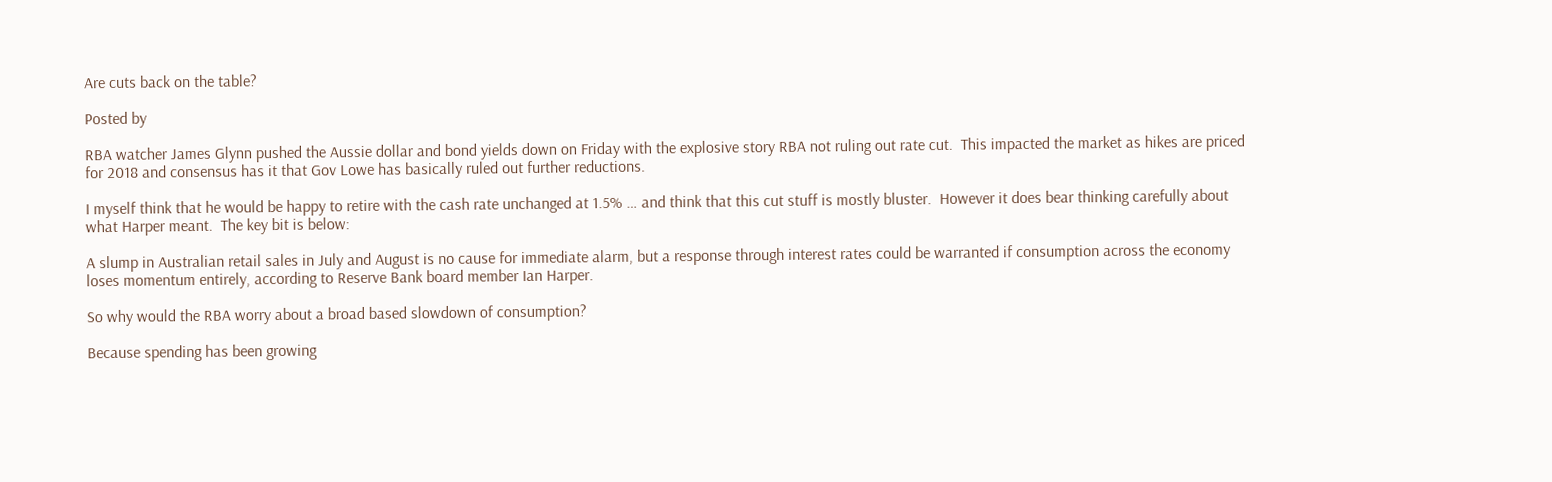Are cuts back on the table?

Posted by

RBA watcher James Glynn pushed the Aussie dollar and bond yields down on Friday with the explosive story RBA not ruling out rate cut.  This impacted the market as hikes are priced for 2018 and consensus has it that Gov Lowe has basically ruled out further reductions.

I myself think that he would be happy to retire with the cash rate unchanged at 1.5% … and think that this cut stuff is mostly bluster.  However it does bear thinking carefully about what Harper meant.  The key bit is below:

A slump in Australian retail sales in July and August is no cause for immediate alarm, but a response through interest rates could be warranted if consumption across the economy loses momentum entirely, according to Reserve Bank board member Ian Harper.

So why would the RBA worry about a broad based slowdown of consumption?

Because spending has been growing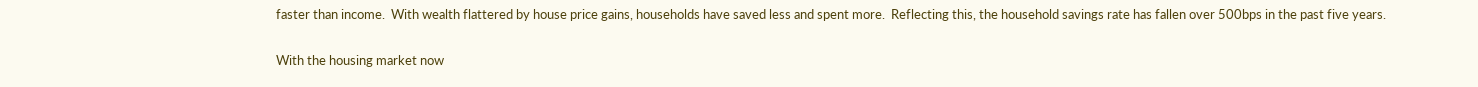faster than income.  With wealth flattered by house price gains, households have saved less and spent more.  Reflecting this, the household savings rate has fallen over 500bps in the past five years.

With the housing market now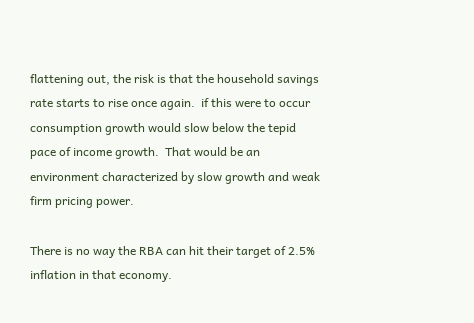flattening out, the risk is that the household savings rate starts to rise once again.  if this were to occur consumption growth would slow below the tepid pace of income growth.  That would be an environment characterized by slow growth and weak firm pricing power.

There is no way the RBA can hit their target of 2.5% inflation in that economy.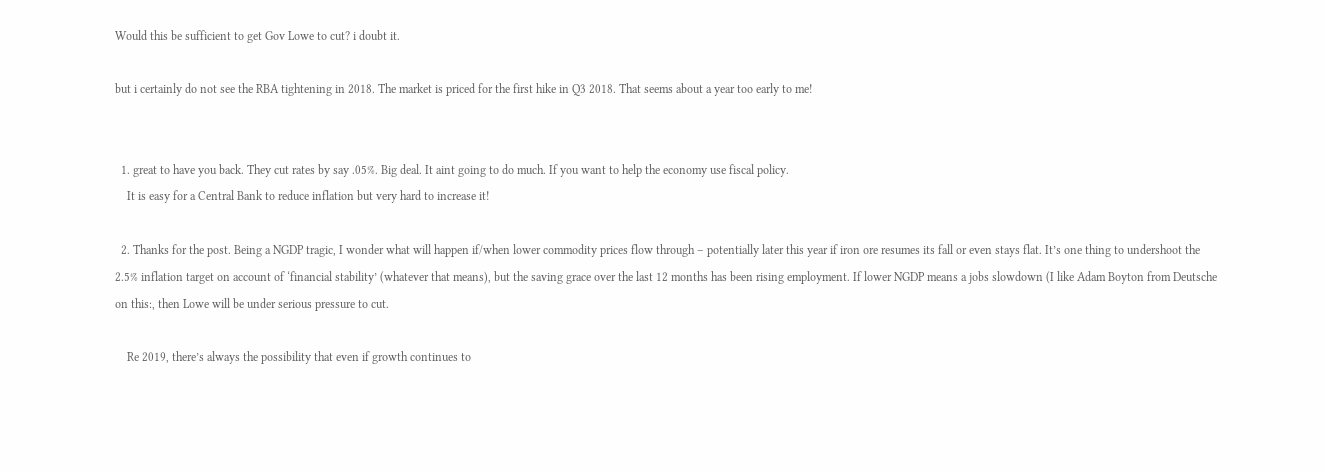Would this be sufficient to get Gov Lowe to cut? i doubt it.

but i certainly do not see the RBA tightening in 2018. The market is priced for the first hike in Q3 2018. That seems about a year too early to me!


  1. great to have you back. They cut rates by say .05%. Big deal. It aint going to do much. If you want to help the economy use fiscal policy.
    It is easy for a Central Bank to reduce inflation but very hard to increase it!

  2. Thanks for the post. Being a NGDP tragic, I wonder what will happen if/when lower commodity prices flow through – potentially later this year if iron ore resumes its fall or even stays flat. It’s one thing to undershoot the 2.5% inflation target on account of ‘financial stability’ (whatever that means), but the saving grace over the last 12 months has been rising employment. If lower NGDP means a jobs slowdown (I like Adam Boyton from Deutsche on this:, then Lowe will be under serious pressure to cut.

    Re 2019, there’s always the possibility that even if growth continues to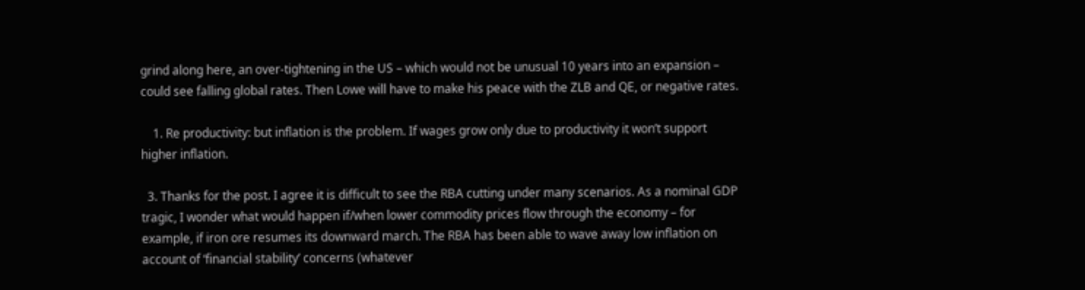grind along here, an over-tightening in the US – which would not be unusual 10 years into an expansion – could see falling global rates. Then Lowe will have to make his peace with the ZLB and QE, or negative rates.

    1. Re productivity: but inflation is the problem. If wages grow only due to productivity it won’t support higher inflation.

  3. Thanks for the post. I agree it is difficult to see the RBA cutting under many scenarios. As a nominal GDP tragic, I wonder what would happen if/when lower commodity prices flow through the economy – for example, if iron ore resumes its downward march. The RBA has been able to wave away low inflation on account of ‘financial stability’ concerns (whatever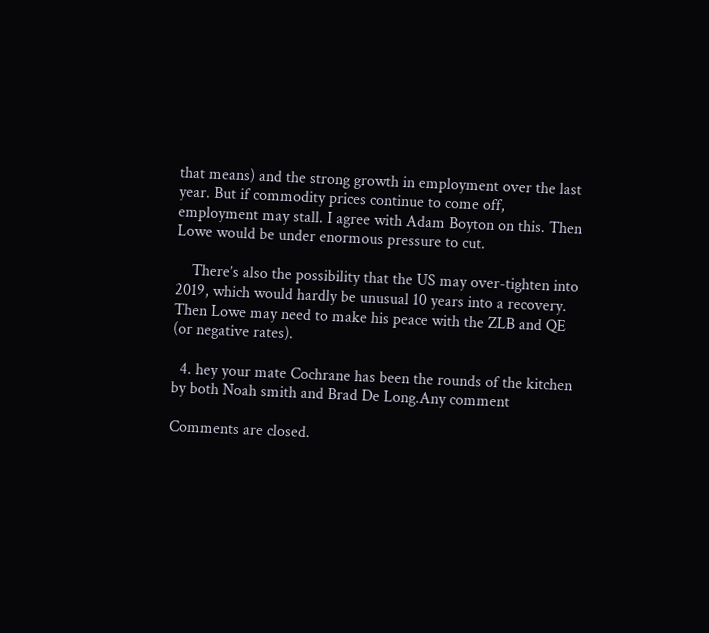that means) and the strong growth in employment over the last year. But if commodity prices continue to come off, employment may stall. I agree with Adam Boyton on this. Then Lowe would be under enormous pressure to cut.

    There’s also the possibility that the US may over-tighten into 2019, which would hardly be unusual 10 years into a recovery. Then Lowe may need to make his peace with the ZLB and QE (or negative rates).

  4. hey your mate Cochrane has been the rounds of the kitchen by both Noah smith and Brad De Long.Any comment

Comments are closed.